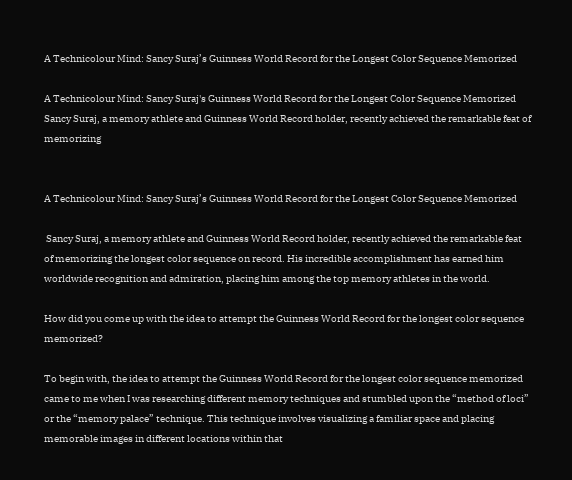A Technicolour Mind: Sancy Suraj’s Guinness World Record for the Longest Color Sequence Memorized

A Technicolour Mind: Sancy Suraj's Guinness World Record for the Longest Color Sequence Memorized Sancy Suraj, a memory athlete and Guinness World Record holder, recently achieved the remarkable feat of memorizing


A Technicolour Mind: Sancy Suraj’s Guinness World Record for the Longest Color Sequence Memorized

 Sancy Suraj, a memory athlete and Guinness World Record holder, recently achieved the remarkable feat of memorizing the longest color sequence on record. His incredible accomplishment has earned him worldwide recognition and admiration, placing him among the top memory athletes in the world.

How did you come up with the idea to attempt the Guinness World Record for the longest color sequence memorized?

To begin with, the idea to attempt the Guinness World Record for the longest color sequence memorized came to me when I was researching different memory techniques and stumbled upon the “method of loci” or the “memory palace” technique. This technique involves visualizing a familiar space and placing memorable images in different locations within that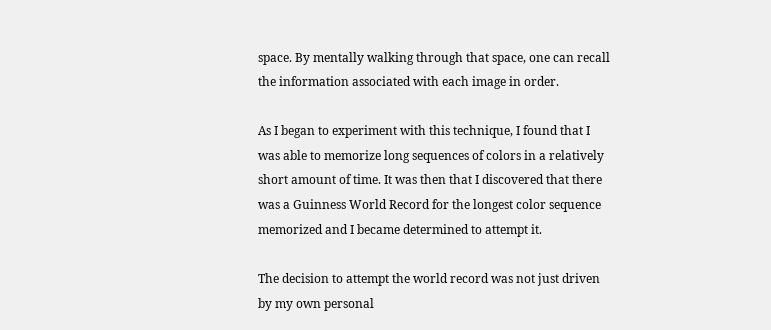space. By mentally walking through that space, one can recall the information associated with each image in order.

As I began to experiment with this technique, I found that I was able to memorize long sequences of colors in a relatively short amount of time. It was then that I discovered that there was a Guinness World Record for the longest color sequence memorized and I became determined to attempt it.

The decision to attempt the world record was not just driven by my own personal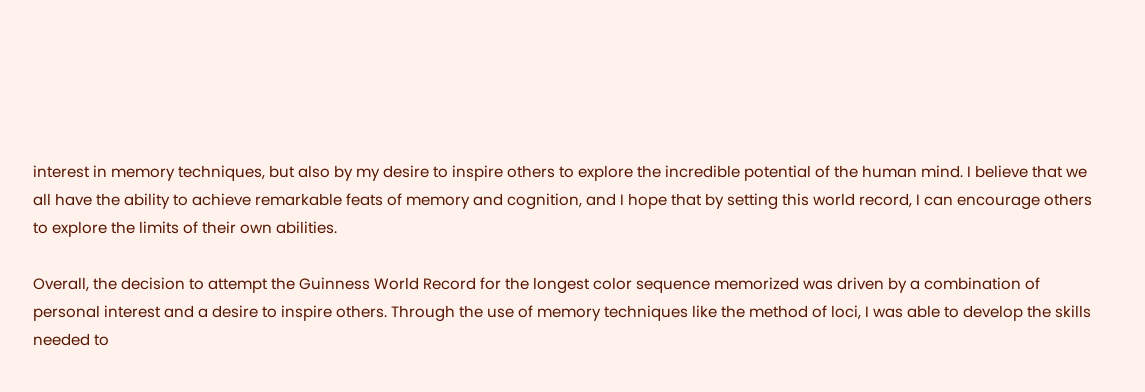interest in memory techniques, but also by my desire to inspire others to explore the incredible potential of the human mind. I believe that we all have the ability to achieve remarkable feats of memory and cognition, and I hope that by setting this world record, I can encourage others to explore the limits of their own abilities.

Overall, the decision to attempt the Guinness World Record for the longest color sequence memorized was driven by a combination of personal interest and a desire to inspire others. Through the use of memory techniques like the method of loci, I was able to develop the skills needed to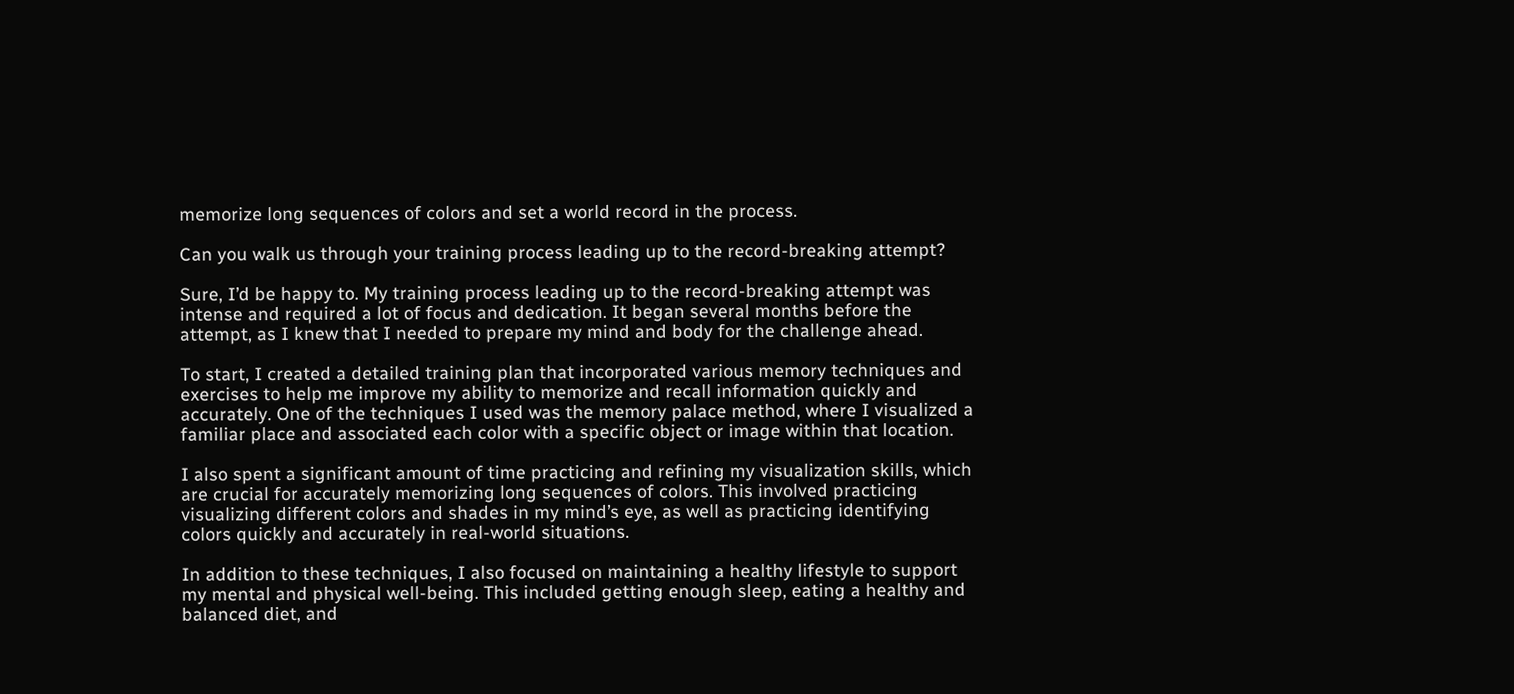memorize long sequences of colors and set a world record in the process.

Can you walk us through your training process leading up to the record-breaking attempt?

Sure, I’d be happy to. My training process leading up to the record-breaking attempt was intense and required a lot of focus and dedication. It began several months before the attempt, as I knew that I needed to prepare my mind and body for the challenge ahead.

To start, I created a detailed training plan that incorporated various memory techniques and exercises to help me improve my ability to memorize and recall information quickly and accurately. One of the techniques I used was the memory palace method, where I visualized a familiar place and associated each color with a specific object or image within that location.

I also spent a significant amount of time practicing and refining my visualization skills, which are crucial for accurately memorizing long sequences of colors. This involved practicing visualizing different colors and shades in my mind’s eye, as well as practicing identifying colors quickly and accurately in real-world situations.

In addition to these techniques, I also focused on maintaining a healthy lifestyle to support my mental and physical well-being. This included getting enough sleep, eating a healthy and balanced diet, and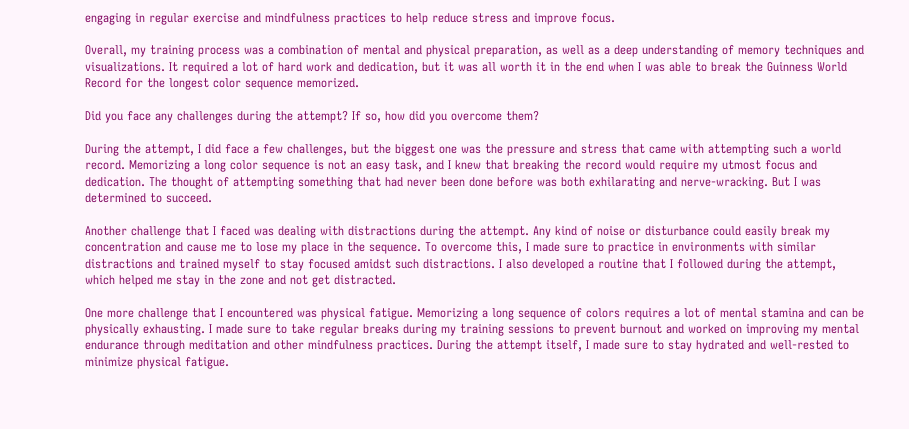engaging in regular exercise and mindfulness practices to help reduce stress and improve focus.

Overall, my training process was a combination of mental and physical preparation, as well as a deep understanding of memory techniques and visualizations. It required a lot of hard work and dedication, but it was all worth it in the end when I was able to break the Guinness World Record for the longest color sequence memorized.

Did you face any challenges during the attempt? If so, how did you overcome them?

During the attempt, I did face a few challenges, but the biggest one was the pressure and stress that came with attempting such a world record. Memorizing a long color sequence is not an easy task, and I knew that breaking the record would require my utmost focus and dedication. The thought of attempting something that had never been done before was both exhilarating and nerve-wracking. But I was determined to succeed.

Another challenge that I faced was dealing with distractions during the attempt. Any kind of noise or disturbance could easily break my concentration and cause me to lose my place in the sequence. To overcome this, I made sure to practice in environments with similar distractions and trained myself to stay focused amidst such distractions. I also developed a routine that I followed during the attempt, which helped me stay in the zone and not get distracted.

One more challenge that I encountered was physical fatigue. Memorizing a long sequence of colors requires a lot of mental stamina and can be physically exhausting. I made sure to take regular breaks during my training sessions to prevent burnout and worked on improving my mental endurance through meditation and other mindfulness practices. During the attempt itself, I made sure to stay hydrated and well-rested to minimize physical fatigue.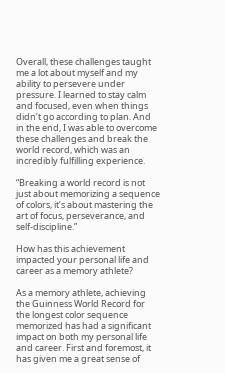Overall, these challenges taught me a lot about myself and my ability to persevere under pressure. I learned to stay calm and focused, even when things didn’t go according to plan. And in the end, I was able to overcome these challenges and break the world record, which was an incredibly fulfilling experience.

“Breaking a world record is not just about memorizing a sequence of colors, it’s about mastering the art of focus, perseverance, and self-discipline.”

How has this achievement impacted your personal life and career as a memory athlete?

As a memory athlete, achieving the Guinness World Record for the longest color sequence memorized has had a significant impact on both my personal life and career. First and foremost, it has given me a great sense of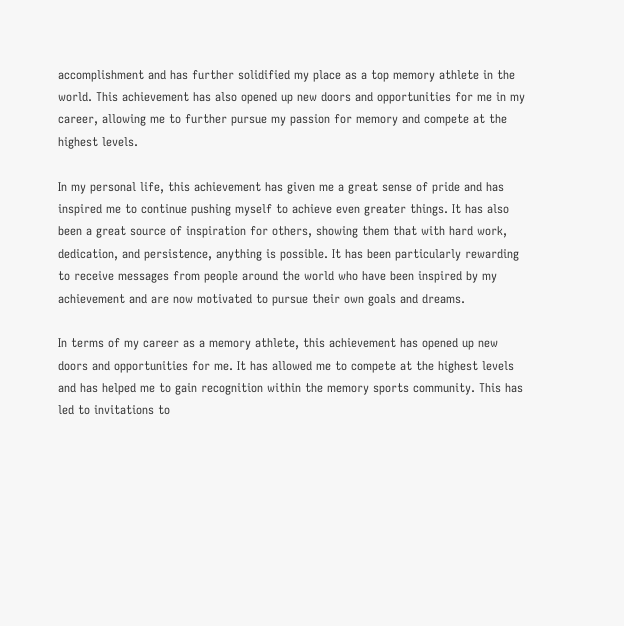accomplishment and has further solidified my place as a top memory athlete in the world. This achievement has also opened up new doors and opportunities for me in my career, allowing me to further pursue my passion for memory and compete at the highest levels.

In my personal life, this achievement has given me a great sense of pride and has inspired me to continue pushing myself to achieve even greater things. It has also been a great source of inspiration for others, showing them that with hard work, dedication, and persistence, anything is possible. It has been particularly rewarding to receive messages from people around the world who have been inspired by my achievement and are now motivated to pursue their own goals and dreams.

In terms of my career as a memory athlete, this achievement has opened up new doors and opportunities for me. It has allowed me to compete at the highest levels and has helped me to gain recognition within the memory sports community. This has led to invitations to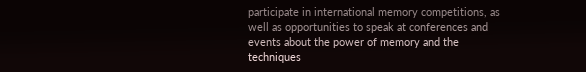participate in international memory competitions, as well as opportunities to speak at conferences and events about the power of memory and the techniques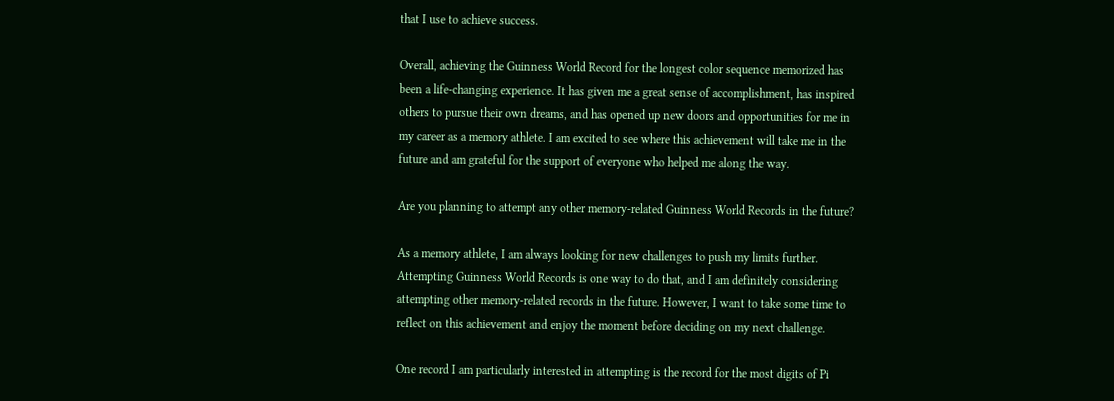that I use to achieve success.

Overall, achieving the Guinness World Record for the longest color sequence memorized has been a life-changing experience. It has given me a great sense of accomplishment, has inspired others to pursue their own dreams, and has opened up new doors and opportunities for me in my career as a memory athlete. I am excited to see where this achievement will take me in the future and am grateful for the support of everyone who helped me along the way.

Are you planning to attempt any other memory-related Guinness World Records in the future?

As a memory athlete, I am always looking for new challenges to push my limits further. Attempting Guinness World Records is one way to do that, and I am definitely considering attempting other memory-related records in the future. However, I want to take some time to reflect on this achievement and enjoy the moment before deciding on my next challenge.

One record I am particularly interested in attempting is the record for the most digits of Pi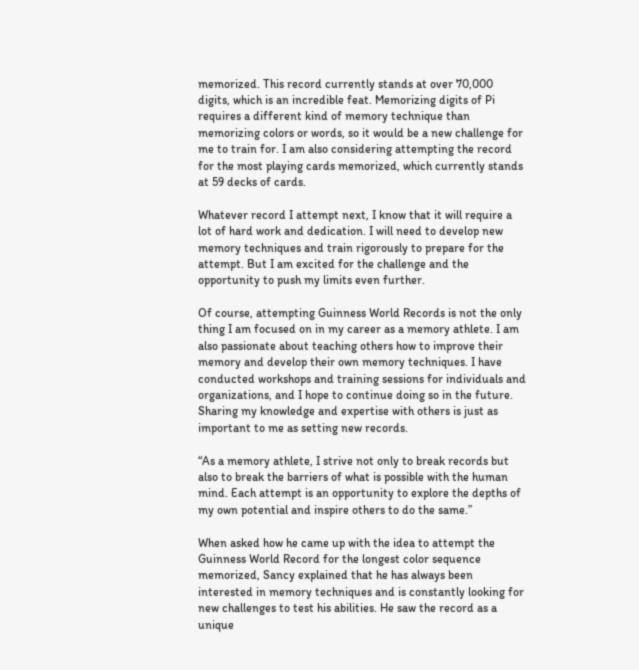memorized. This record currently stands at over 70,000 digits, which is an incredible feat. Memorizing digits of Pi requires a different kind of memory technique than memorizing colors or words, so it would be a new challenge for me to train for. I am also considering attempting the record for the most playing cards memorized, which currently stands at 59 decks of cards.

Whatever record I attempt next, I know that it will require a lot of hard work and dedication. I will need to develop new memory techniques and train rigorously to prepare for the attempt. But I am excited for the challenge and the opportunity to push my limits even further.

Of course, attempting Guinness World Records is not the only thing I am focused on in my career as a memory athlete. I am also passionate about teaching others how to improve their memory and develop their own memory techniques. I have conducted workshops and training sessions for individuals and organizations, and I hope to continue doing so in the future. Sharing my knowledge and expertise with others is just as important to me as setting new records.

“As a memory athlete, I strive not only to break records but also to break the barriers of what is possible with the human mind. Each attempt is an opportunity to explore the depths of my own potential and inspire others to do the same.”

When asked how he came up with the idea to attempt the Guinness World Record for the longest color sequence memorized, Sancy explained that he has always been interested in memory techniques and is constantly looking for new challenges to test his abilities. He saw the record as a unique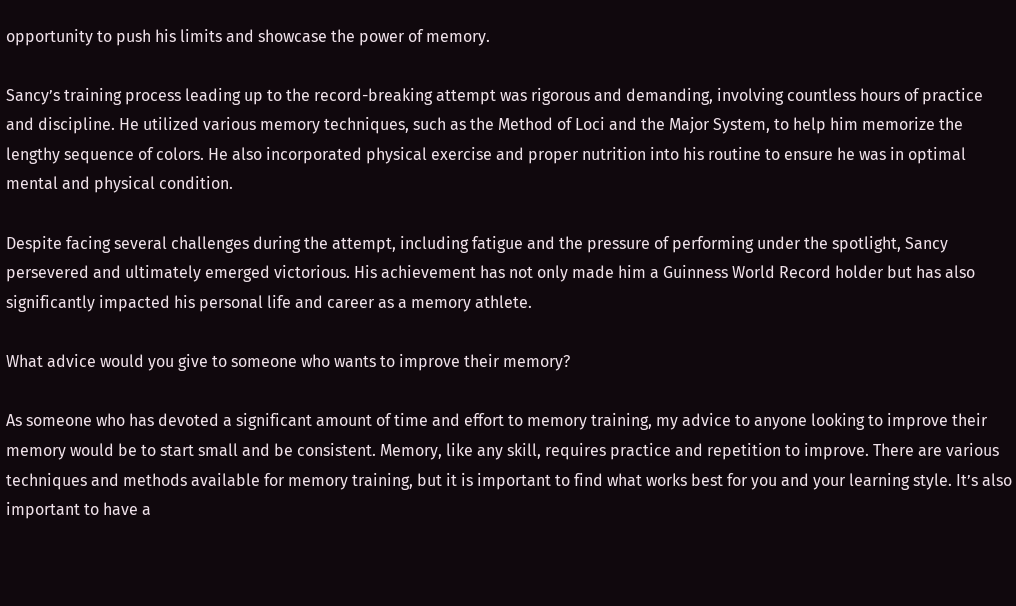opportunity to push his limits and showcase the power of memory.

Sancy’s training process leading up to the record-breaking attempt was rigorous and demanding, involving countless hours of practice and discipline. He utilized various memory techniques, such as the Method of Loci and the Major System, to help him memorize the lengthy sequence of colors. He also incorporated physical exercise and proper nutrition into his routine to ensure he was in optimal mental and physical condition.

Despite facing several challenges during the attempt, including fatigue and the pressure of performing under the spotlight, Sancy persevered and ultimately emerged victorious. His achievement has not only made him a Guinness World Record holder but has also significantly impacted his personal life and career as a memory athlete.

What advice would you give to someone who wants to improve their memory?

As someone who has devoted a significant amount of time and effort to memory training, my advice to anyone looking to improve their memory would be to start small and be consistent. Memory, like any skill, requires practice and repetition to improve. There are various techniques and methods available for memory training, but it is important to find what works best for you and your learning style. It’s also important to have a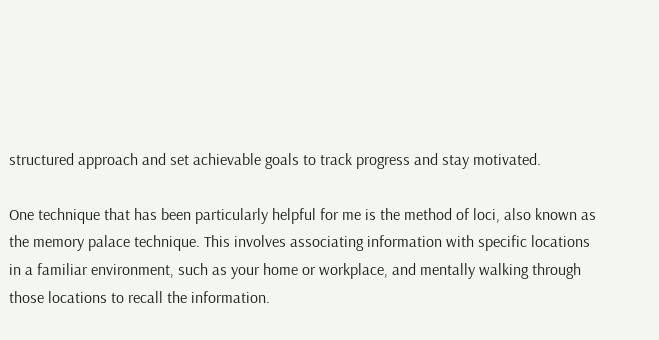structured approach and set achievable goals to track progress and stay motivated.

One technique that has been particularly helpful for me is the method of loci, also known as the memory palace technique. This involves associating information with specific locations in a familiar environment, such as your home or workplace, and mentally walking through those locations to recall the information.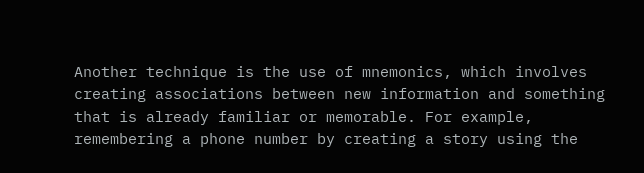Another technique is the use of mnemonics, which involves creating associations between new information and something that is already familiar or memorable. For example, remembering a phone number by creating a story using the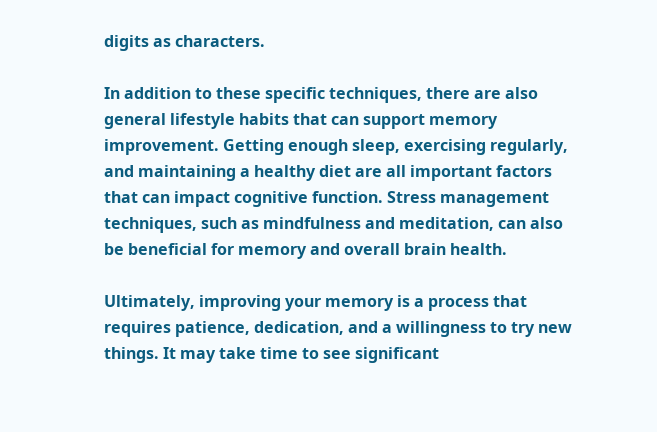digits as characters.

In addition to these specific techniques, there are also general lifestyle habits that can support memory improvement. Getting enough sleep, exercising regularly, and maintaining a healthy diet are all important factors that can impact cognitive function. Stress management techniques, such as mindfulness and meditation, can also be beneficial for memory and overall brain health.

Ultimately, improving your memory is a process that requires patience, dedication, and a willingness to try new things. It may take time to see significant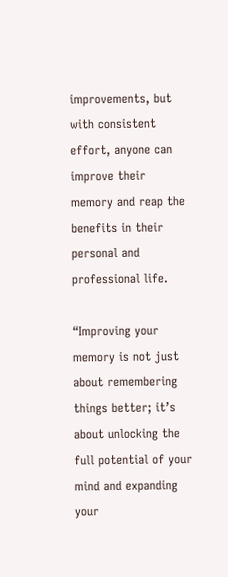improvements, but with consistent effort, anyone can improve their memory and reap the benefits in their personal and professional life.

“Improving your memory is not just about remembering things better; it’s about unlocking the full potential of your mind and expanding your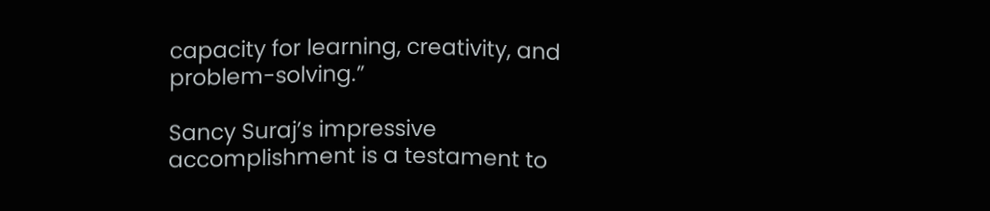capacity for learning, creativity, and problem-solving.”

Sancy Suraj’s impressive accomplishment is a testament to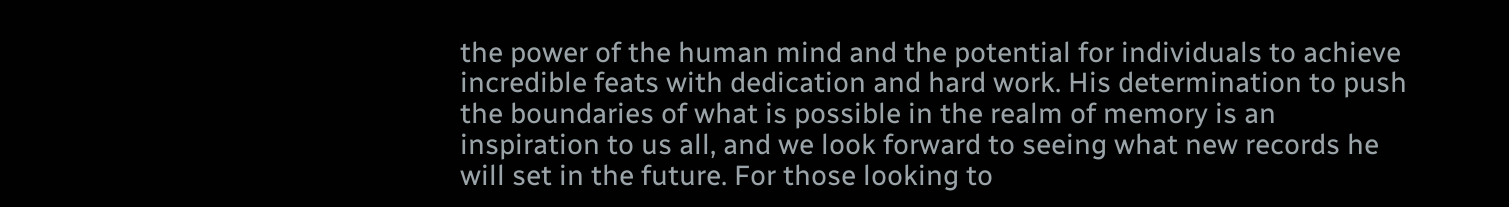the power of the human mind and the potential for individuals to achieve incredible feats with dedication and hard work. His determination to push the boundaries of what is possible in the realm of memory is an inspiration to us all, and we look forward to seeing what new records he will set in the future. For those looking to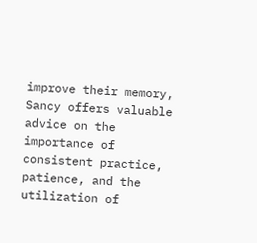improve their memory, Sancy offers valuable advice on the importance of consistent practice, patience, and the utilization of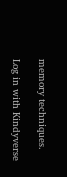memory techniques.

Log in with Kindyverse